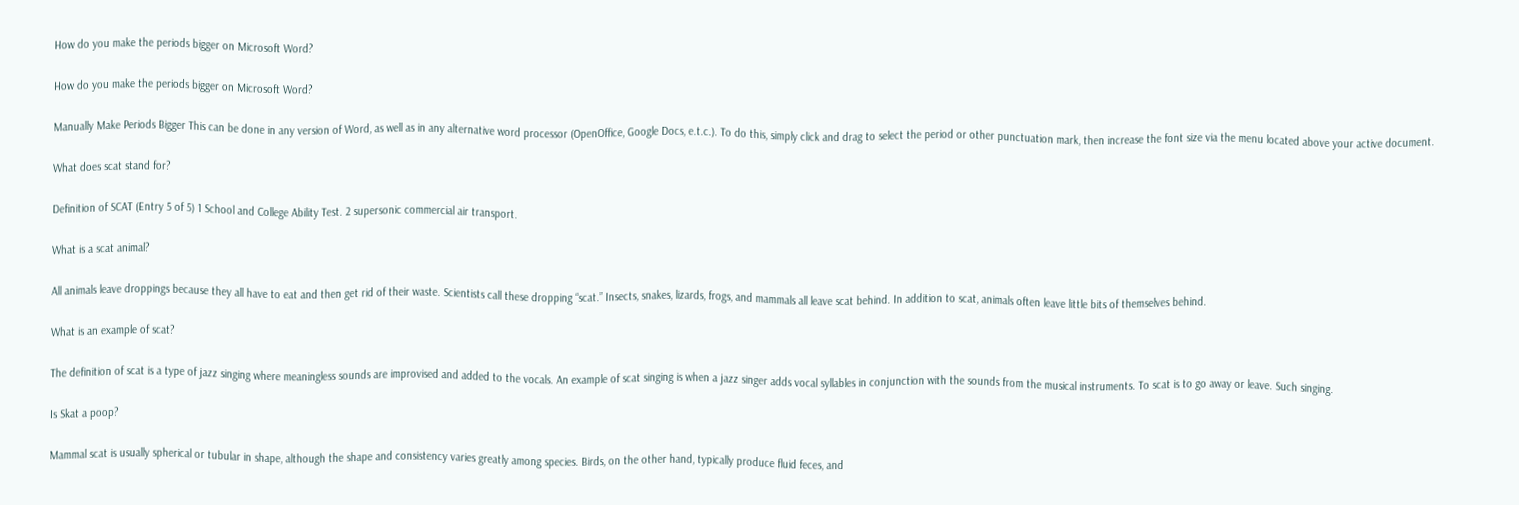How do you make the periods bigger on Microsoft Word?

How do you make the periods bigger on Microsoft Word?

Manually Make Periods Bigger This can be done in any version of Word, as well as in any alternative word processor (OpenOffice, Google Docs, e.t.c.). To do this, simply click and drag to select the period or other punctuation mark, then increase the font size via the menu located above your active document.

What does scat stand for?

Definition of SCAT (Entry 5 of 5) 1 School and College Ability Test. 2 supersonic commercial air transport.

What is a scat animal?

All animals leave droppings because they all have to eat and then get rid of their waste. Scientists call these dropping “scat.” Insects, snakes, lizards, frogs, and mammals all leave scat behind. In addition to scat, animals often leave little bits of themselves behind.

What is an example of scat?

The definition of scat is a type of jazz singing where meaningless sounds are improvised and added to the vocals. An example of scat singing is when a jazz singer adds vocal syllables in conjunction with the sounds from the musical instruments. To scat is to go away or leave. Such singing.

Is Skat a poop?

Mammal scat is usually spherical or tubular in shape, although the shape and consistency varies greatly among species. Birds, on the other hand, typically produce fluid feces, and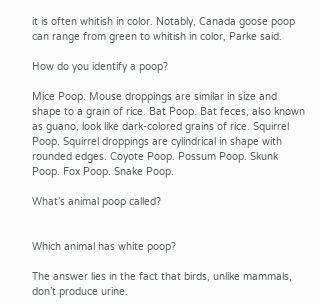it is often whitish in color. Notably, Canada goose poop can range from green to whitish in color, Parke said.

How do you identify a poop?

Mice Poop. Mouse droppings are similar in size and shape to a grain of rice. Bat Poop. Bat feces, also known as guano, look like dark-colored grains of rice. Squirrel Poop. Squirrel droppings are cylindrical in shape with rounded edges. Coyote Poop. Possum Poop. Skunk Poop. Fox Poop. Snake Poop.

What’s animal poop called?


Which animal has white poop?

The answer lies in the fact that birds, unlike mammals, don’t produce urine.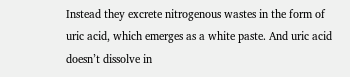Instead they excrete nitrogenous wastes in the form of uric acid, which emerges as a white paste. And uric acid doesn’t dissolve in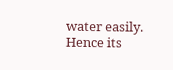water easily. Hence its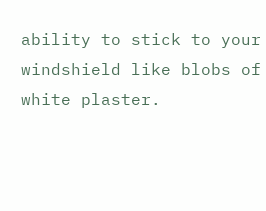ability to stick to your windshield like blobs of white plaster.